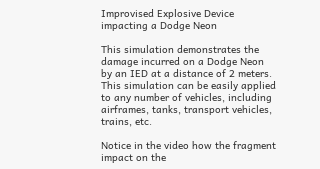Improvised Explosive Device impacting a Dodge Neon

This simulation demonstrates the damage incurred on a Dodge Neon by an IED at a distance of 2 meters. This simulation can be easily applied to any number of vehicles, including airframes, tanks, transport vehicles, trains, etc.

Notice in the video how the fragment impact on the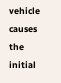vehicle causes the initial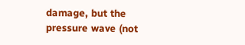damage, but the pressure wave (not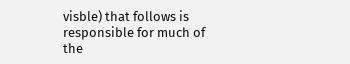visble) that follows is responsible for much of the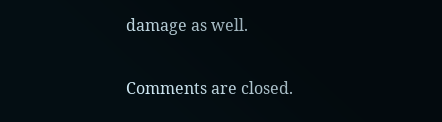damage as well.

Comments are closed.